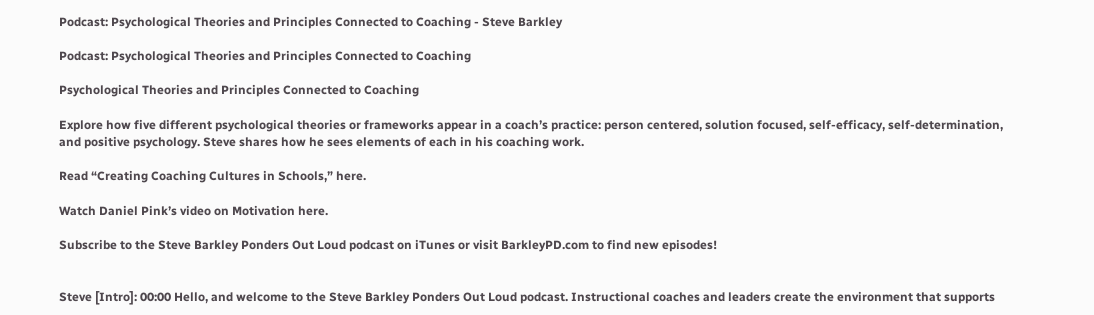Podcast: Psychological Theories and Principles Connected to Coaching - Steve Barkley

Podcast: Psychological Theories and Principles Connected to Coaching

Psychological Theories and Principles Connected to Coaching

Explore how five different psychological theories or frameworks appear in a coach’s practice: person centered, solution focused, self-efficacy, self-determination, and positive psychology. Steve shares how he sees elements of each in his coaching work.

Read “Creating Coaching Cultures in Schools,” here.

Watch Daniel Pink’s video on Motivation here.

Subscribe to the Steve Barkley Ponders Out Loud podcast on iTunes or visit BarkleyPD.com to find new episodes!


Steve [Intro]: 00:00 Hello, and welcome to the Steve Barkley Ponders Out Loud podcast. Instructional coaches and leaders create the environment that supports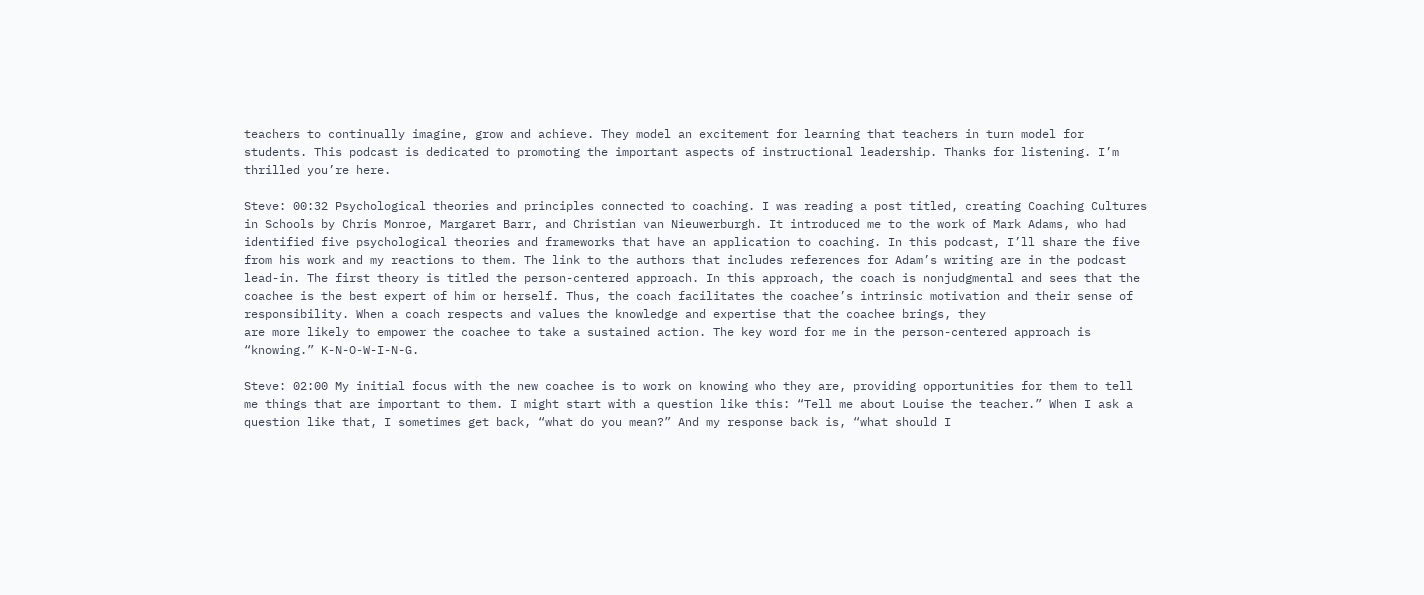teachers to continually imagine, grow and achieve. They model an excitement for learning that teachers in turn model for students. This podcast is dedicated to promoting the important aspects of instructional leadership. Thanks for listening. I’m thrilled you’re here.

Steve: 00:32 Psychological theories and principles connected to coaching. I was reading a post titled, creating Coaching Cultures in Schools by Chris Monroe, Margaret Barr, and Christian van Nieuwerburgh. It introduced me to the work of Mark Adams, who had identified five psychological theories and frameworks that have an application to coaching. In this podcast, I’ll share the five from his work and my reactions to them. The link to the authors that includes references for Adam’s writing are in the podcast lead-in. The first theory is titled the person-centered approach. In this approach, the coach is nonjudgmental and sees that the coachee is the best expert of him or herself. Thus, the coach facilitates the coachee’s intrinsic motivation and their sense of responsibility. When a coach respects and values the knowledge and expertise that the coachee brings, they
are more likely to empower the coachee to take a sustained action. The key word for me in the person-centered approach is “knowing.” K-N-O-W-I-N-G.

Steve: 02:00 My initial focus with the new coachee is to work on knowing who they are, providing opportunities for them to tell me things that are important to them. I might start with a question like this: “Tell me about Louise the teacher.” When I ask a question like that, I sometimes get back, “what do you mean?” And my response back is, “what should I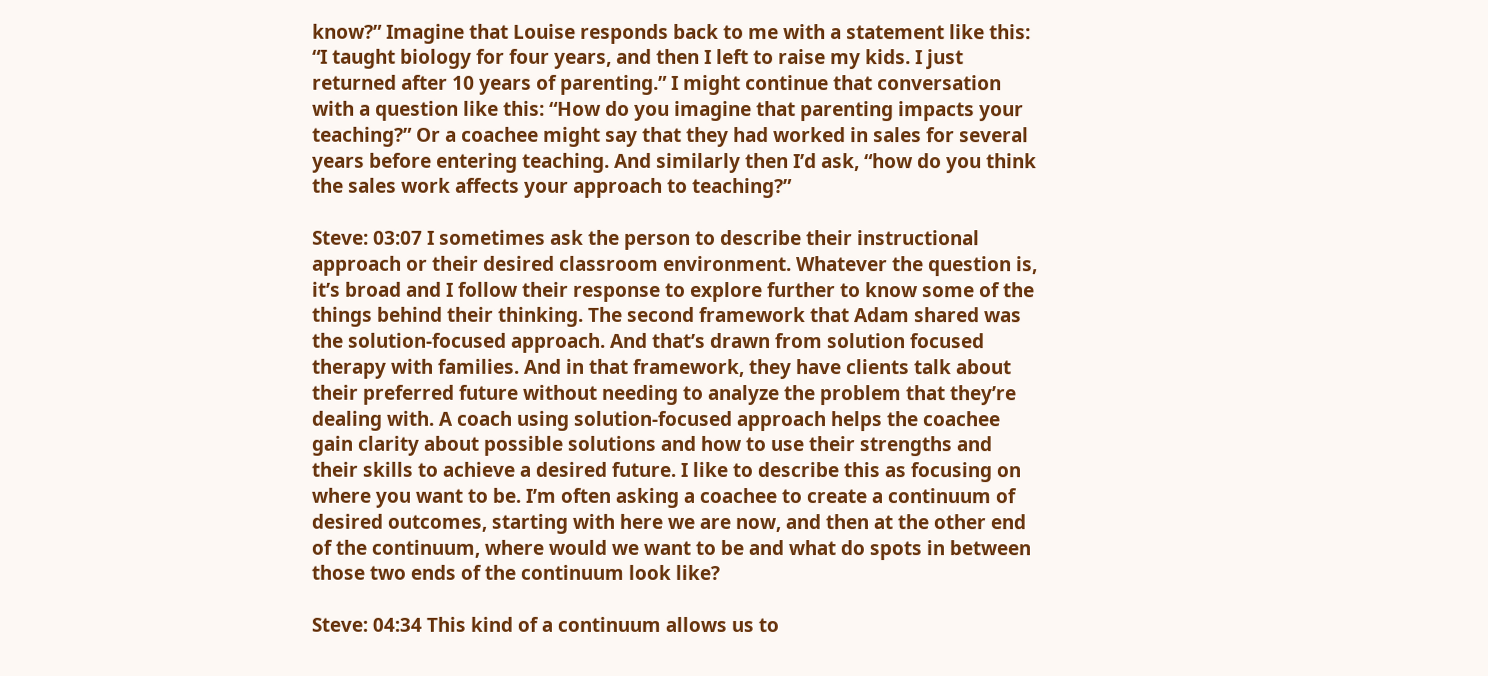know?” Imagine that Louise responds back to me with a statement like this: “I taught biology for four years, and then I left to raise my kids. I just returned after 10 years of parenting.” I might continue that conversation with a question like this: “How do you imagine that parenting impacts your teaching?” Or a coachee might say that they had worked in sales for several years before entering teaching. And similarly then I’d ask, “how do you think the sales work affects your approach to teaching?”

Steve: 03:07 I sometimes ask the person to describe their instructional approach or their desired classroom environment. Whatever the question is, it’s broad and I follow their response to explore further to know some of the things behind their thinking. The second framework that Adam shared was the solution-focused approach. And that’s drawn from solution focused therapy with families. And in that framework, they have clients talk about their preferred future without needing to analyze the problem that they’re dealing with. A coach using solution-focused approach helps the coachee gain clarity about possible solutions and how to use their strengths and their skills to achieve a desired future. I like to describe this as focusing on where you want to be. I’m often asking a coachee to create a continuum of desired outcomes, starting with here we are now, and then at the other end of the continuum, where would we want to be and what do spots in between those two ends of the continuum look like?

Steve: 04:34 This kind of a continuum allows us to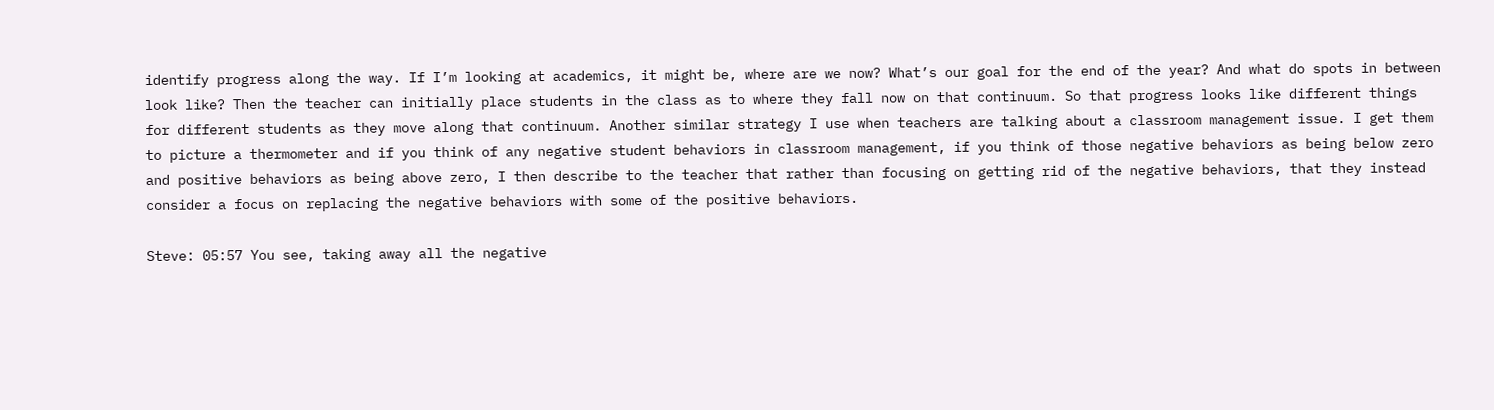identify progress along the way. If I’m looking at academics, it might be, where are we now? What’s our goal for the end of the year? And what do spots in between look like? Then the teacher can initially place students in the class as to where they fall now on that continuum. So that progress looks like different things for different students as they move along that continuum. Another similar strategy I use when teachers are talking about a classroom management issue. I get them to picture a thermometer and if you think of any negative student behaviors in classroom management, if you think of those negative behaviors as being below zero and positive behaviors as being above zero, I then describe to the teacher that rather than focusing on getting rid of the negative behaviors, that they instead consider a focus on replacing the negative behaviors with some of the positive behaviors.

Steve: 05:57 You see, taking away all the negative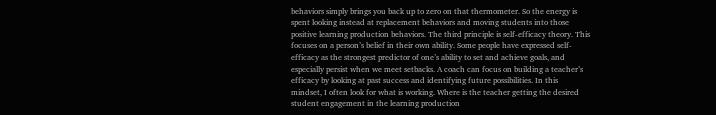behaviors simply brings you back up to zero on that thermometer. So the energy is spent looking instead at replacement behaviors and moving students into those positive learning production behaviors. The third principle is self-efficacy theory. This focuses on a person’s belief in their own ability. Some people have expressed self-efficacy as the strongest predictor of one’s ability to set and achieve goals, and especially persist when we meet setbacks. A coach can focus on building a teacher’s efficacy by looking at past success and identifying future possibilities. In this mindset, I often look for what is working. Where is the teacher getting the desired student engagement in the learning production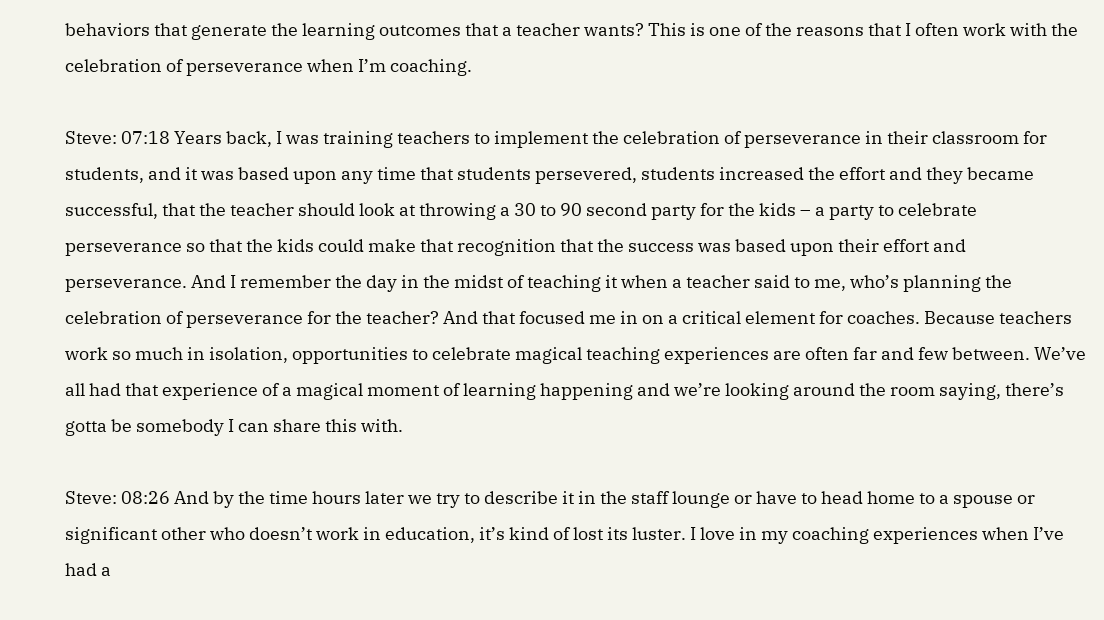behaviors that generate the learning outcomes that a teacher wants? This is one of the reasons that I often work with the celebration of perseverance when I’m coaching.

Steve: 07:18 Years back, I was training teachers to implement the celebration of perseverance in their classroom for students, and it was based upon any time that students persevered, students increased the effort and they became successful, that the teacher should look at throwing a 30 to 90 second party for the kids – a party to celebrate perseverance so that the kids could make that recognition that the success was based upon their effort and perseverance. And I remember the day in the midst of teaching it when a teacher said to me, who’s planning the celebration of perseverance for the teacher? And that focused me in on a critical element for coaches. Because teachers work so much in isolation, opportunities to celebrate magical teaching experiences are often far and few between. We’ve all had that experience of a magical moment of learning happening and we’re looking around the room saying, there’s gotta be somebody I can share this with.

Steve: 08:26 And by the time hours later we try to describe it in the staff lounge or have to head home to a spouse or significant other who doesn’t work in education, it’s kind of lost its luster. I love in my coaching experiences when I’ve had a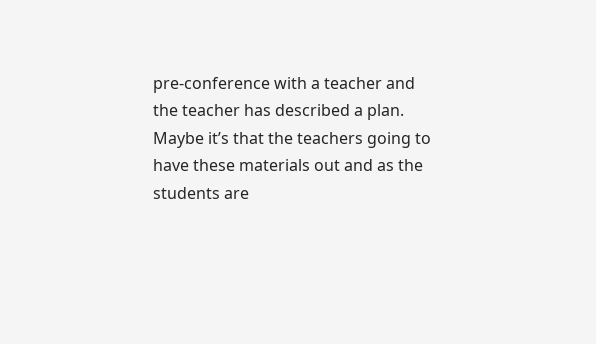pre-conference with a teacher and the teacher has described a plan. Maybe it’s that the teachers going to have these materials out and as the students are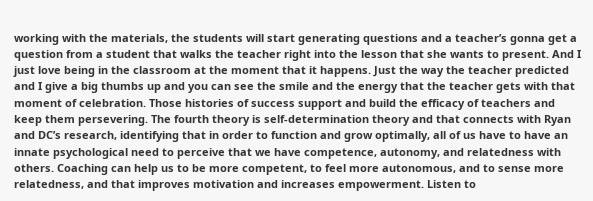working with the materials, the students will start generating questions and a teacher’s gonna get a question from a student that walks the teacher right into the lesson that she wants to present. And I just love being in the classroom at the moment that it happens. Just the way the teacher predicted and I give a big thumbs up and you can see the smile and the energy that the teacher gets with that moment of celebration. Those histories of success support and build the efficacy of teachers and keep them persevering. The fourth theory is self-determination theory and that connects with Ryan and DC’s research, identifying that in order to function and grow optimally, all of us have to have an innate psychological need to perceive that we have competence, autonomy, and relatedness with others. Coaching can help us to be more competent, to feel more autonomous, and to sense more relatedness, and that improves motivation and increases empowerment. Listen to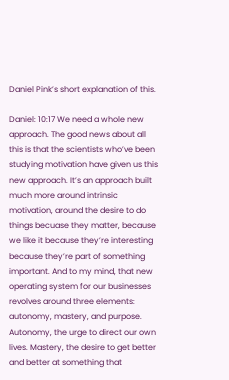Daniel Pink’s short explanation of this.

Daniel: 10:17 We need a whole new approach. The good news about all this is that the scientists who’ve been studying motivation have given us this new approach. It’s an approach built much more around intrinsic motivation, around the desire to do things becuase they matter, because we like it because they’re interesting because they’re part of something important. And to my mind, that new operating system for our businesses revolves around three elements: autonomy, mastery, and purpose. Autonomy, the urge to direct our own lives. Mastery, the desire to get better and better at something that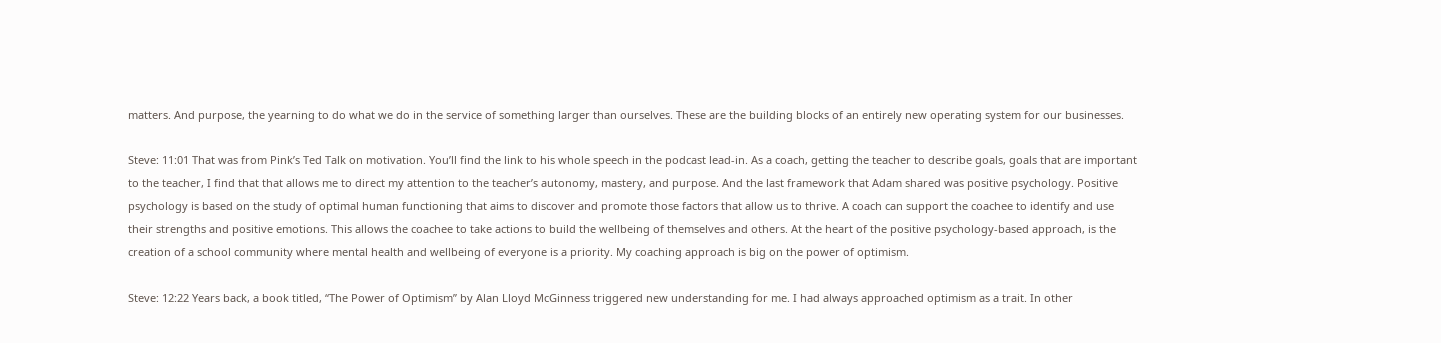matters. And purpose, the yearning to do what we do in the service of something larger than ourselves. These are the building blocks of an entirely new operating system for our businesses.

Steve: 11:01 That was from Pink’s Ted Talk on motivation. You’ll find the link to his whole speech in the podcast lead-in. As a coach, getting the teacher to describe goals, goals that are important to the teacher, I find that that allows me to direct my attention to the teacher’s autonomy, mastery, and purpose. And the last framework that Adam shared was positive psychology. Positive psychology is based on the study of optimal human functioning that aims to discover and promote those factors that allow us to thrive. A coach can support the coachee to identify and use their strengths and positive emotions. This allows the coachee to take actions to build the wellbeing of themselves and others. At the heart of the positive psychology-based approach, is the creation of a school community where mental health and wellbeing of everyone is a priority. My coaching approach is big on the power of optimism.

Steve: 12:22 Years back, a book titled, “The Power of Optimism” by Alan Lloyd McGinness triggered new understanding for me. I had always approached optimism as a trait. In other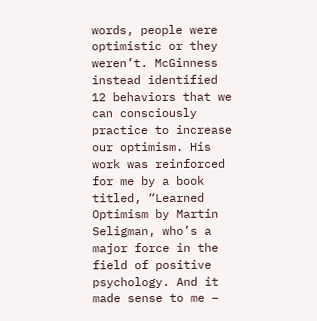words, people were optimistic or they weren’t. McGinness instead identified 12 behaviors that we can consciously practice to increase our optimism. His work was reinforced for me by a book titled, “Learned Optimism by Martin Seligman, who’s a major force in the field of positive psychology. And it made sense to me –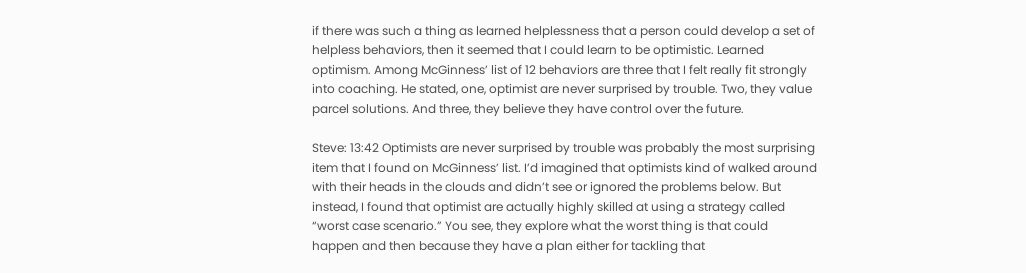if there was such a thing as learned helplessness that a person could develop a set of helpless behaviors, then it seemed that I could learn to be optimistic. Learned optimism. Among McGinness’ list of 12 behaviors are three that I felt really fit strongly into coaching. He stated, one, optimist are never surprised by trouble. Two, they value parcel solutions. And three, they believe they have control over the future.

Steve: 13:42 Optimists are never surprised by trouble was probably the most surprising item that I found on McGinness’ list. I’d imagined that optimists kind of walked around with their heads in the clouds and didn’t see or ignored the problems below. But instead, I found that optimist are actually highly skilled at using a strategy called “worst case scenario.” You see, they explore what the worst thing is that could happen and then because they have a plan either for tackling that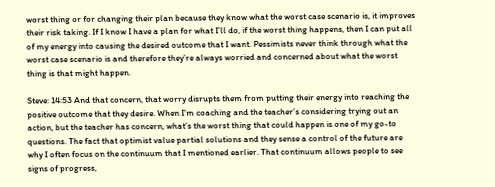worst thing or for changing their plan because they know what the worst case scenario is, it improves their risk taking. If I know I have a plan for what I’ll do, if the worst thing happens, then I can put all of my energy into causing the desired outcome that I want. Pessimists never think through what the worst case scenario is and therefore they’re always worried and concerned about what the worst thing is that might happen.

Steve: 14:53 And that concern, that worry disrupts them from putting their energy into reaching the positive outcome that they desire. When I’m coaching and the teacher’s considering trying out an action, but the teacher has concern, what’s the worst thing that could happen is one of my go-to questions. The fact that optimist value partial solutions and they sense a control of the future are why I often focus on the continuum that I mentioned earlier. That continuum allows people to see signs of progress,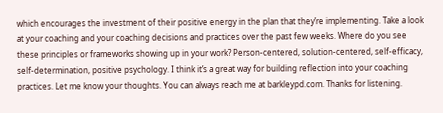which encourages the investment of their positive energy in the plan that they’re implementing. Take a look at your coaching and your coaching decisions and practices over the past few weeks. Where do you see these principles or frameworks showing up in your work? Person-centered, solution-centered, self-efficacy, self-determination, positive psychology. I think it’s a great way for building reflection into your coaching practices. Let me know your thoughts. You can always reach me at barkleypd.com. Thanks for listening.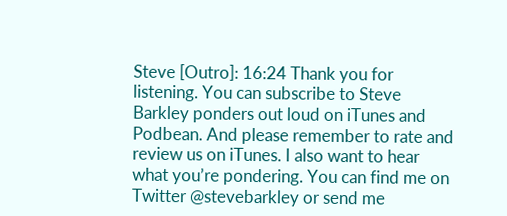Steve [Outro]: 16:24 Thank you for listening. You can subscribe to Steve Barkley ponders out loud on iTunes and Podbean. And please remember to rate and review us on iTunes. I also want to hear what you’re pondering. You can find me on Twitter @stevebarkley or send me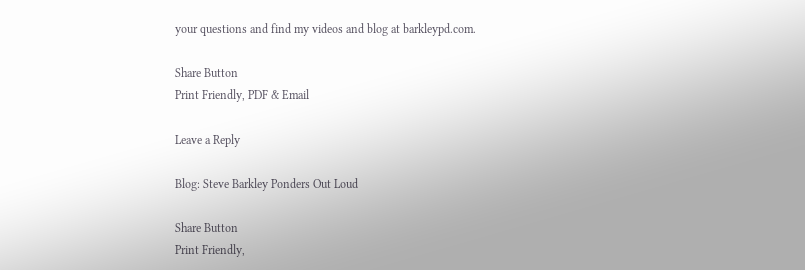your questions and find my videos and blog at barkleypd.com.

Share Button
Print Friendly, PDF & Email

Leave a Reply

Blog: Steve Barkley Ponders Out Loud

Share Button
Print Friendly,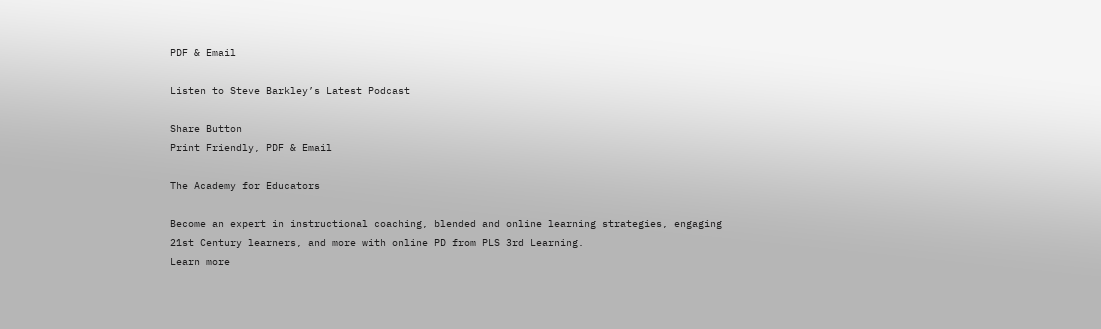PDF & Email

Listen to Steve Barkley’s Latest Podcast

Share Button
Print Friendly, PDF & Email

The Academy for Educators

Become an expert in instructional coaching, blended and online learning strategies, engaging 21st Century learners, and more with online PD from PLS 3rd Learning.
Learn more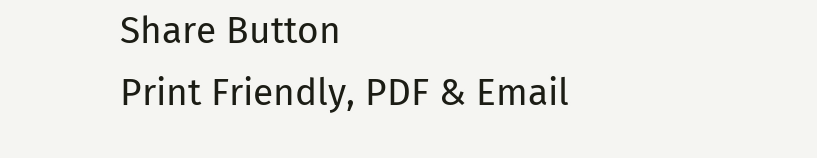Share Button
Print Friendly, PDF & Email